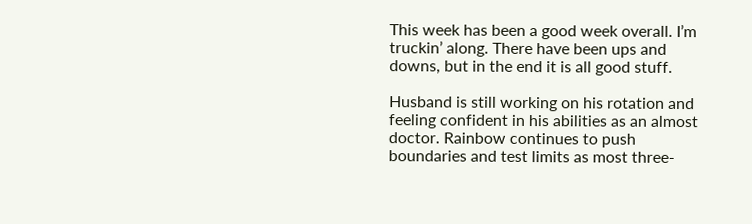This week has been a good week overall. I’m truckin’ along. There have been ups and downs, but in the end it is all good stuff.

Husband is still working on his rotation and feeling confident in his abilities as an almost doctor. Rainbow continues to push boundaries and test limits as most three-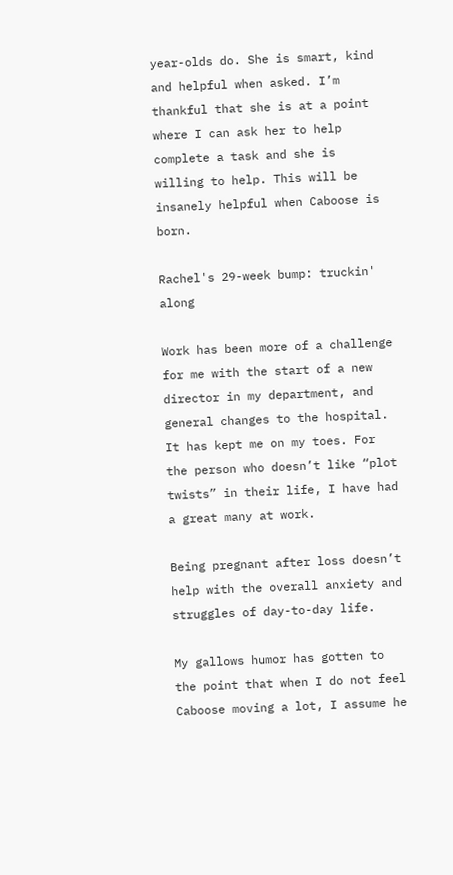year-olds do. She is smart, kind and helpful when asked. I’m thankful that she is at a point where I can ask her to help complete a task and she is willing to help. This will be insanely helpful when Caboose is born.

Rachel's 29-week bump: truckin' along

Work has been more of a challenge for me with the start of a new director in my department, and general changes to the hospital. It has kept me on my toes. For the person who doesn’t like “plot twists” in their life, I have had a great many at work.

Being pregnant after loss doesn’t help with the overall anxiety and struggles of day-to-day life.

My gallows humor has gotten to the point that when I do not feel Caboose moving a lot, I assume he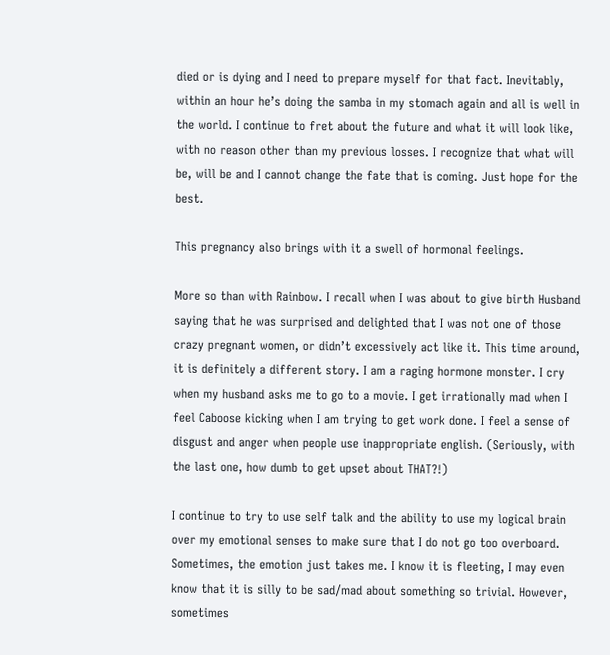died or is dying and I need to prepare myself for that fact. Inevitably, within an hour he’s doing the samba in my stomach again and all is well in the world. I continue to fret about the future and what it will look like, with no reason other than my previous losses. I recognize that what will be, will be and I cannot change the fate that is coming. Just hope for the best.

This pregnancy also brings with it a swell of hormonal feelings.

More so than with Rainbow. I recall when I was about to give birth Husband saying that he was surprised and delighted that I was not one of those crazy pregnant women, or didn’t excessively act like it. This time around, it is definitely a different story. I am a raging hormone monster. I cry when my husband asks me to go to a movie. I get irrationally mad when I feel Caboose kicking when I am trying to get work done. I feel a sense of disgust and anger when people use inappropriate english. (Seriously, with the last one, how dumb to get upset about THAT?!)

I continue to try to use self talk and the ability to use my logical brain over my emotional senses to make sure that I do not go too overboard. Sometimes, the emotion just takes me. I know it is fleeting, I may even know that it is silly to be sad/mad about something so trivial. However, sometimes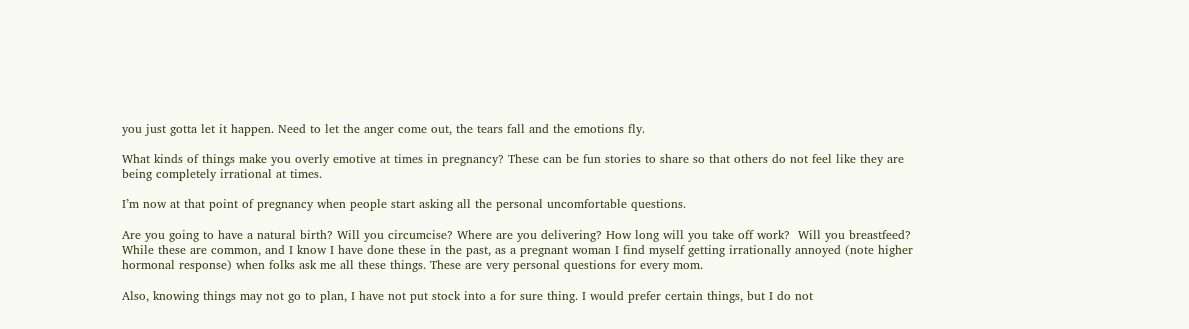you just gotta let it happen. Need to let the anger come out, the tears fall and the emotions fly.

What kinds of things make you overly emotive at times in pregnancy? These can be fun stories to share so that others do not feel like they are being completely irrational at times.

I’m now at that point of pregnancy when people start asking all the personal uncomfortable questions.

Are you going to have a natural birth? Will you circumcise? Where are you delivering? How long will you take off work?  Will you breastfeed? While these are common, and I know I have done these in the past, as a pregnant woman I find myself getting irrationally annoyed (note higher hormonal response) when folks ask me all these things. These are very personal questions for every mom.

Also, knowing things may not go to plan, I have not put stock into a for sure thing. I would prefer certain things, but I do not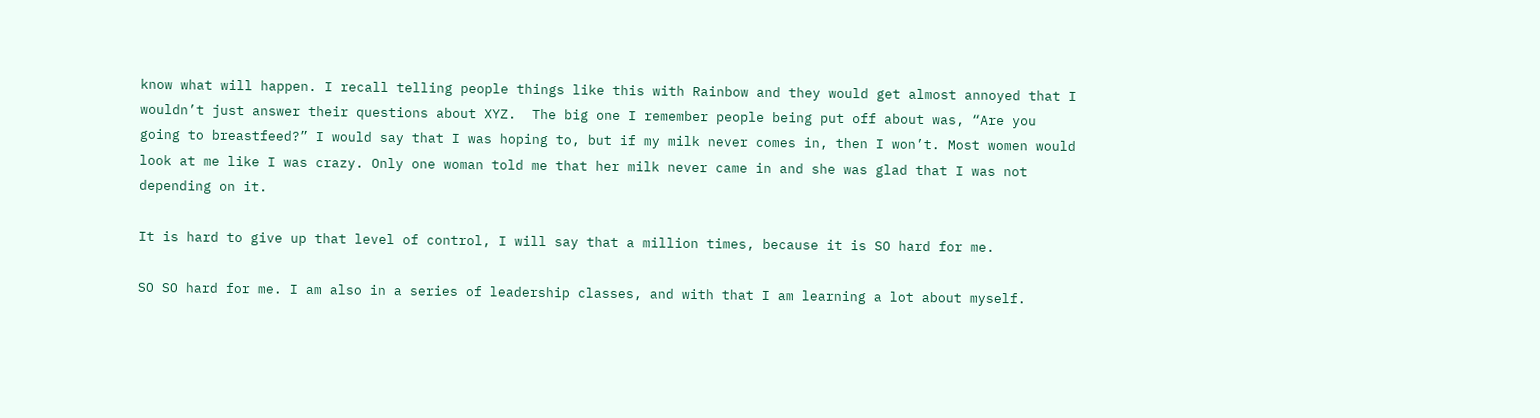know what will happen. I recall telling people things like this with Rainbow and they would get almost annoyed that I wouldn’t just answer their questions about XYZ.  The big one I remember people being put off about was, “Are you going to breastfeed?” I would say that I was hoping to, but if my milk never comes in, then I won’t. Most women would look at me like I was crazy. Only one woman told me that her milk never came in and she was glad that I was not depending on it.

It is hard to give up that level of control, I will say that a million times, because it is SO hard for me.

SO SO hard for me. I am also in a series of leadership classes, and with that I am learning a lot about myself.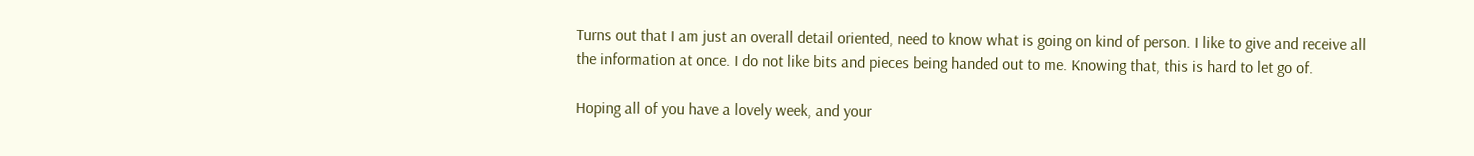Turns out that I am just an overall detail oriented, need to know what is going on kind of person. I like to give and receive all the information at once. I do not like bits and pieces being handed out to me. Knowing that, this is hard to let go of.

Hoping all of you have a lovely week, and your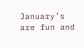January’s are fun and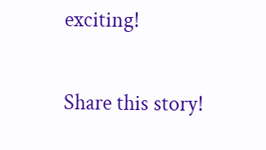exciting!

Share this story!